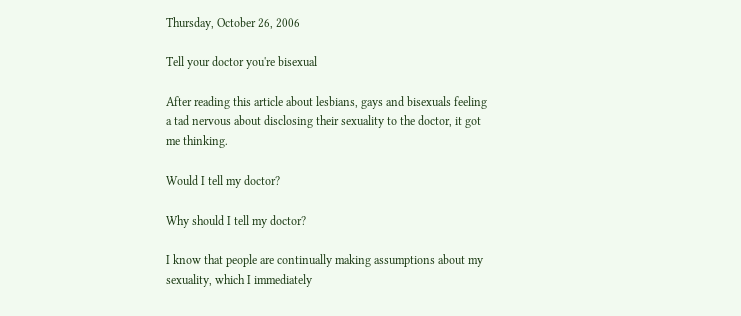Thursday, October 26, 2006

Tell your doctor you're bisexual

After reading this article about lesbians, gays and bisexuals feeling a tad nervous about disclosing their sexuality to the doctor, it got me thinking.

Would I tell my doctor?

Why should I tell my doctor?

I know that people are continually making assumptions about my sexuality, which I immediately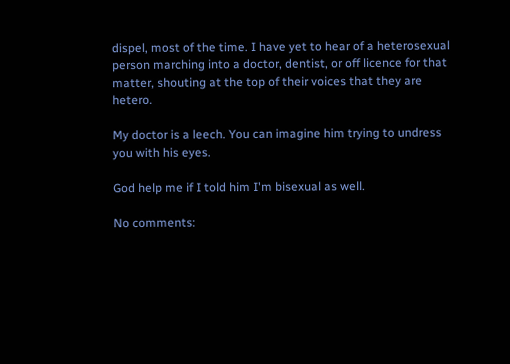dispel, most of the time. I have yet to hear of a heterosexual person marching into a doctor, dentist, or off licence for that matter, shouting at the top of their voices that they are hetero.

My doctor is a leech. You can imagine him trying to undress you with his eyes.

God help me if I told him I'm bisexual as well.

No comments: